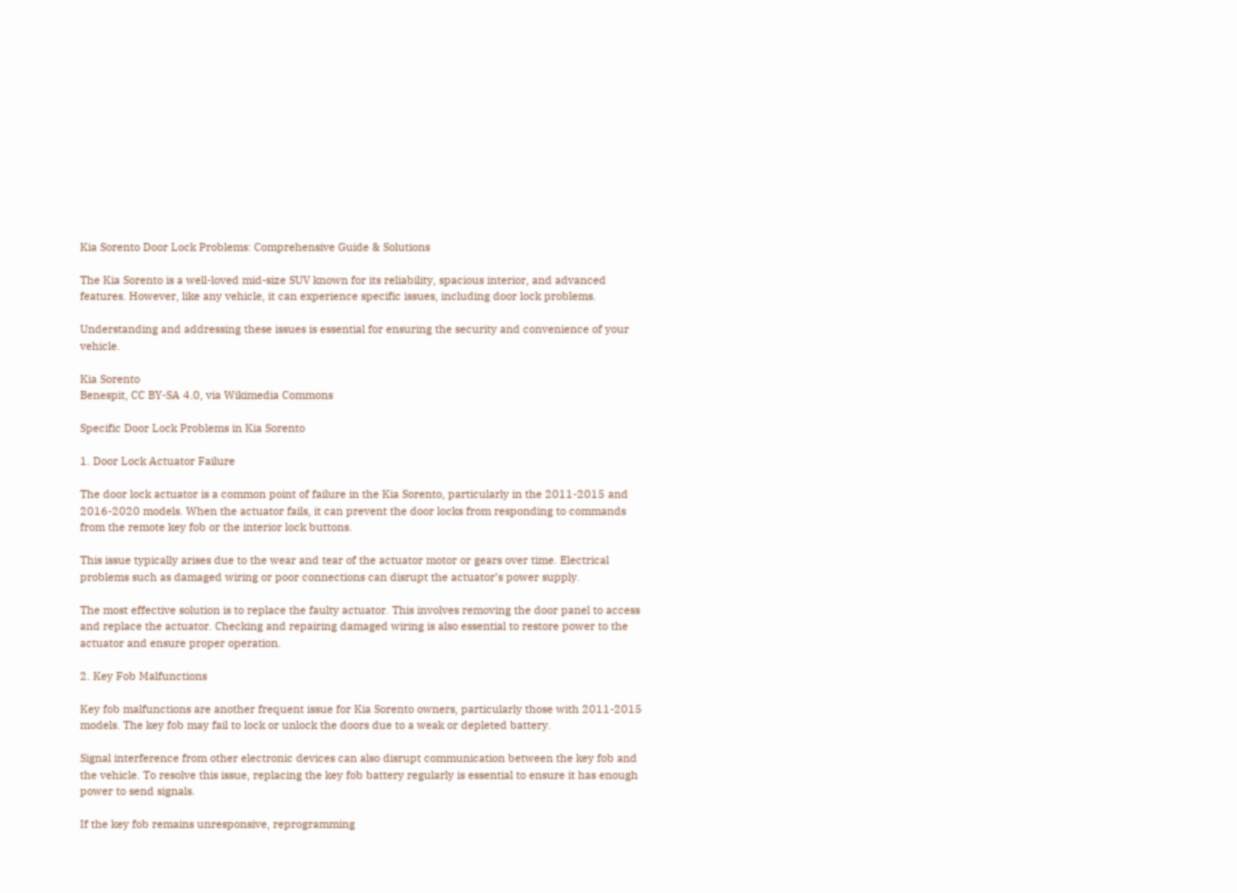Kia Sorento Door Lock Problems: Comprehensive Guide & Solutions

The Kia Sorento is a well-loved mid-size SUV known for its reliability, spacious interior, and advanced features. However, like any vehicle, it can experience specific issues, including door lock problems.

Understanding and addressing these issues is essential for ensuring the security and convenience of your vehicle.

Kia Sorento
Benespit, CC BY-SA 4.0, via Wikimedia Commons

Specific Door Lock Problems in Kia Sorento

1. Door Lock Actuator Failure

The door lock actuator is a common point of failure in the Kia Sorento, particularly in the 2011-2015 and 2016-2020 models. When the actuator fails, it can prevent the door locks from responding to commands from the remote key fob or the interior lock buttons.

This issue typically arises due to the wear and tear of the actuator motor or gears over time. Electrical problems such as damaged wiring or poor connections can disrupt the actuator’s power supply.

The most effective solution is to replace the faulty actuator. This involves removing the door panel to access and replace the actuator. Checking and repairing damaged wiring is also essential to restore power to the actuator and ensure proper operation.

2. Key Fob Malfunctions

Key fob malfunctions are another frequent issue for Kia Sorento owners, particularly those with 2011-2015 models. The key fob may fail to lock or unlock the doors due to a weak or depleted battery.

Signal interference from other electronic devices can also disrupt communication between the key fob and the vehicle. To resolve this issue, replacing the key fob battery regularly is essential to ensure it has enough power to send signals.

If the key fob remains unresponsive, reprogramming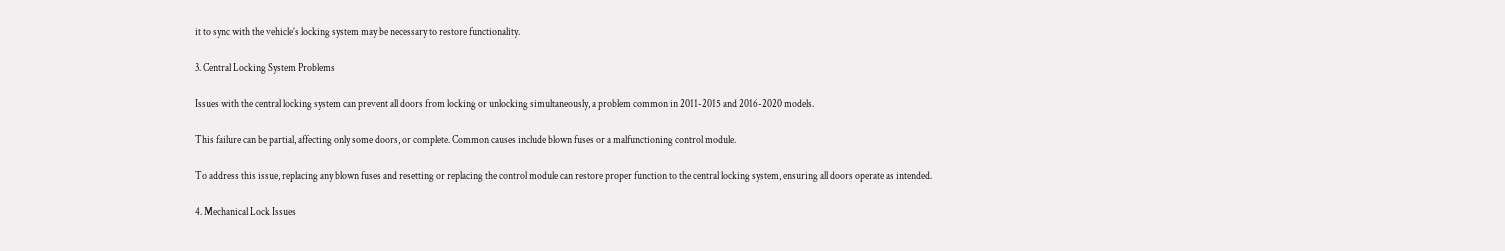it to sync with the vehicle’s locking system may be necessary to restore functionality.

3. Central Locking System Problems

Issues with the central locking system can prevent all doors from locking or unlocking simultaneously, a problem common in 2011-2015 and 2016-2020 models.

This failure can be partial, affecting only some doors, or complete. Common causes include blown fuses or a malfunctioning control module.

To address this issue, replacing any blown fuses and resetting or replacing the control module can restore proper function to the central locking system, ensuring all doors operate as intended.

4. Mechanical Lock Issues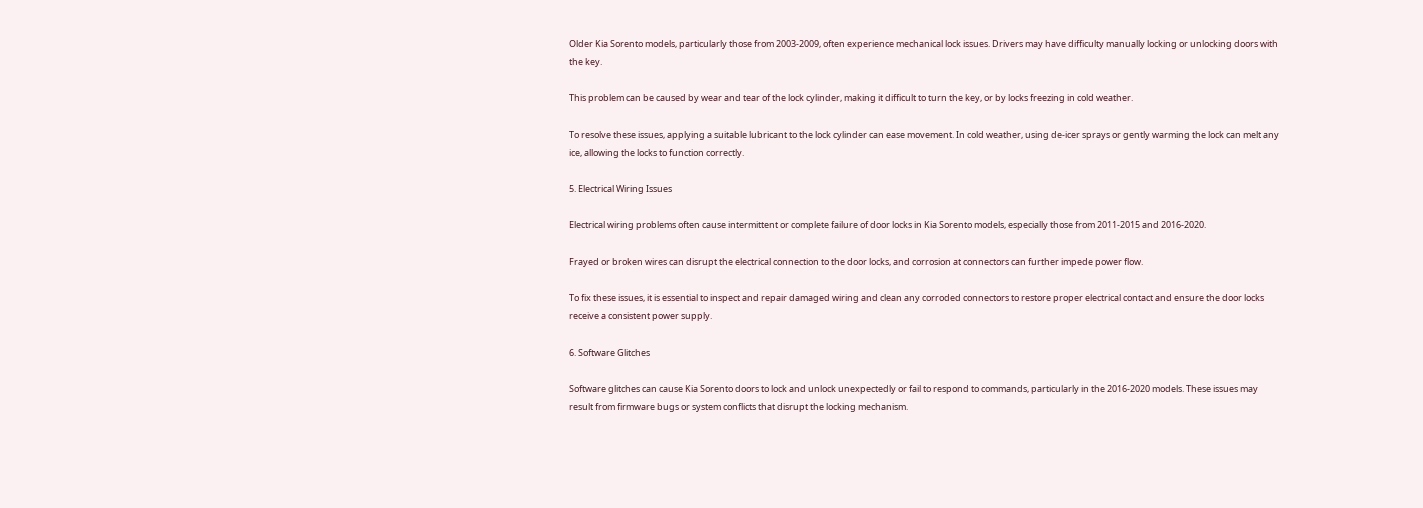Older Kia Sorento models, particularly those from 2003-2009, often experience mechanical lock issues. Drivers may have difficulty manually locking or unlocking doors with the key.

This problem can be caused by wear and tear of the lock cylinder, making it difficult to turn the key, or by locks freezing in cold weather.

To resolve these issues, applying a suitable lubricant to the lock cylinder can ease movement. In cold weather, using de-icer sprays or gently warming the lock can melt any ice, allowing the locks to function correctly.

5. Electrical Wiring Issues

Electrical wiring problems often cause intermittent or complete failure of door locks in Kia Sorento models, especially those from 2011-2015 and 2016-2020.

Frayed or broken wires can disrupt the electrical connection to the door locks, and corrosion at connectors can further impede power flow.

To fix these issues, it is essential to inspect and repair damaged wiring and clean any corroded connectors to restore proper electrical contact and ensure the door locks receive a consistent power supply.

6. Software Glitches

Software glitches can cause Kia Sorento doors to lock and unlock unexpectedly or fail to respond to commands, particularly in the 2016-2020 models. These issues may result from firmware bugs or system conflicts that disrupt the locking mechanism.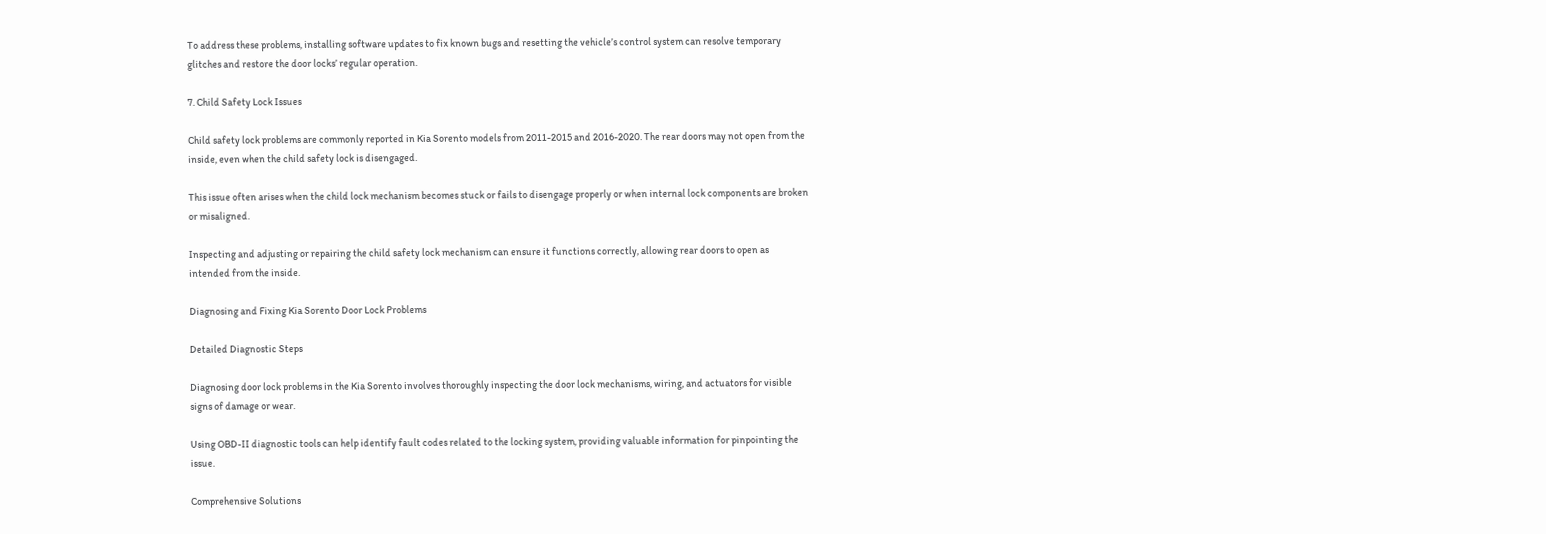To address these problems, installing software updates to fix known bugs and resetting the vehicle’s control system can resolve temporary glitches and restore the door locks’ regular operation.

7. Child Safety Lock Issues

Child safety lock problems are commonly reported in Kia Sorento models from 2011-2015 and 2016-2020. The rear doors may not open from the inside, even when the child safety lock is disengaged.

This issue often arises when the child lock mechanism becomes stuck or fails to disengage properly or when internal lock components are broken or misaligned.

Inspecting and adjusting or repairing the child safety lock mechanism can ensure it functions correctly, allowing rear doors to open as intended from the inside.

Diagnosing and Fixing Kia Sorento Door Lock Problems

Detailed Diagnostic Steps

Diagnosing door lock problems in the Kia Sorento involves thoroughly inspecting the door lock mechanisms, wiring, and actuators for visible signs of damage or wear.

Using OBD-II diagnostic tools can help identify fault codes related to the locking system, providing valuable information for pinpointing the issue.

Comprehensive Solutions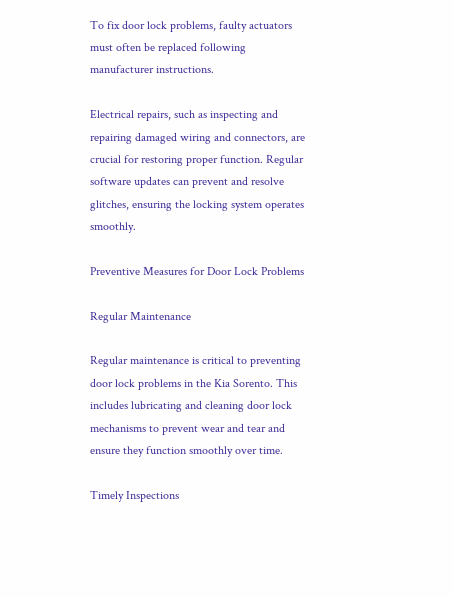To fix door lock problems, faulty actuators must often be replaced following manufacturer instructions.

Electrical repairs, such as inspecting and repairing damaged wiring and connectors, are crucial for restoring proper function. Regular software updates can prevent and resolve glitches, ensuring the locking system operates smoothly.

Preventive Measures for Door Lock Problems

Regular Maintenance

Regular maintenance is critical to preventing door lock problems in the Kia Sorento. This includes lubricating and cleaning door lock mechanisms to prevent wear and tear and ensure they function smoothly over time.

Timely Inspections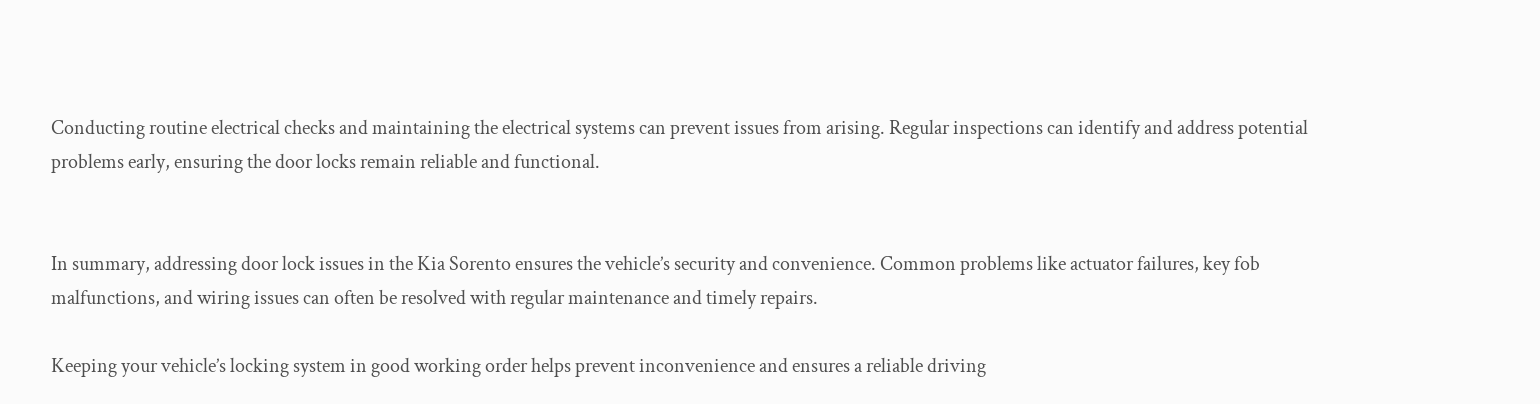Conducting routine electrical checks and maintaining the electrical systems can prevent issues from arising. Regular inspections can identify and address potential problems early, ensuring the door locks remain reliable and functional.


In summary, addressing door lock issues in the Kia Sorento ensures the vehicle’s security and convenience. Common problems like actuator failures, key fob malfunctions, and wiring issues can often be resolved with regular maintenance and timely repairs.

Keeping your vehicle’s locking system in good working order helps prevent inconvenience and ensures a reliable driving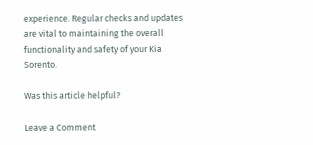experience. Regular checks and updates are vital to maintaining the overall functionality and safety of your Kia Sorento.

Was this article helpful?

Leave a Comment